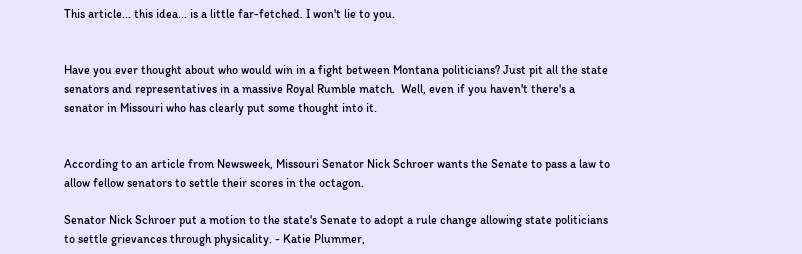This article... this idea... is a little far-fetched. I won't lie to you.


Have you ever thought about who would win in a fight between Montana politicians? Just pit all the state senators and representatives in a massive Royal Rumble match.  Well, even if you haven't there's a senator in Missouri who has clearly put some thought into it.


According to an article from Newsweek, Missouri Senator Nick Schroer wants the Senate to pass a law to allow fellow senators to settle their scores in the octagon.

Senator Nick Schroer put a motion to the state's Senate to adopt a rule change allowing state politicians to settle grievances through physicality. - Katie Plummer,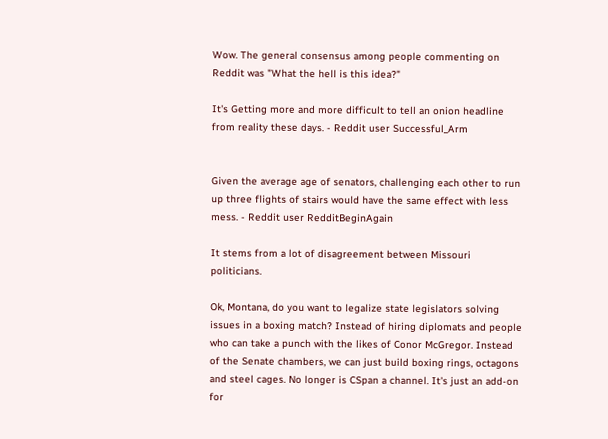Wow. The general consensus among people commenting on Reddit was "What the hell is this idea?"

It's Getting more and more difficult to tell an onion headline from reality these days. - Reddit user Successful_Arm


Given the average age of senators, challenging each other to run up three flights of stairs would have the same effect with less mess. - Reddit user RedditBeginAgain

It stems from a lot of disagreement between Missouri politicians.

Ok, Montana, do you want to legalize state legislators solving issues in a boxing match? Instead of hiring diplomats and people who can take a punch with the likes of Conor McGregor. Instead of the Senate chambers, we can just build boxing rings, octagons and steel cages. No longer is CSpan a channel. It's just an add-on for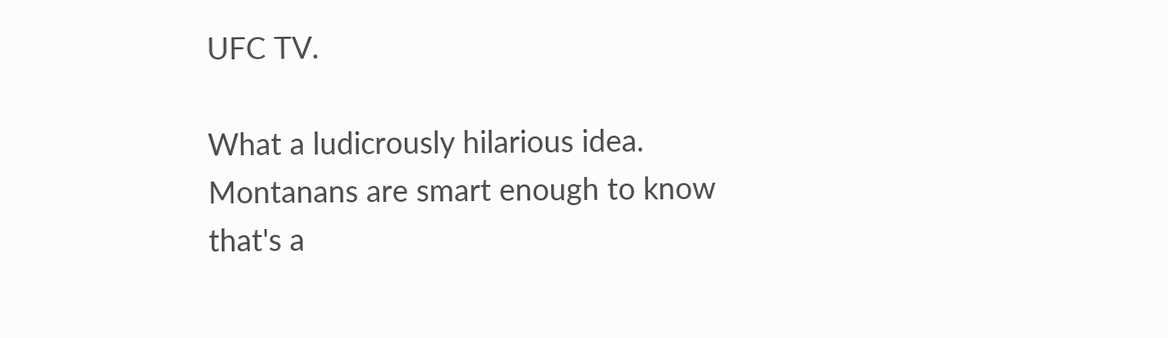UFC TV.

What a ludicrously hilarious idea. Montanans are smart enough to know that's a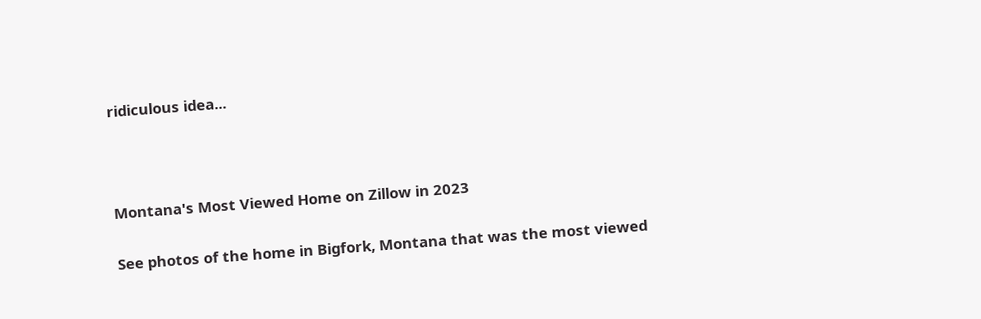ridiculous idea...



Montana's Most Viewed Home on Zillow in 2023

See photos of the home in Bigfork, Montana that was the most viewed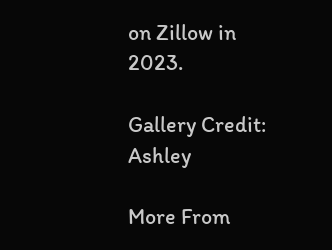on Zillow in 2023.

Gallery Credit: Ashley

More From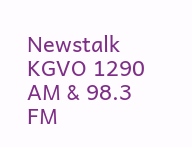Newstalk KGVO 1290 AM & 98.3 FM